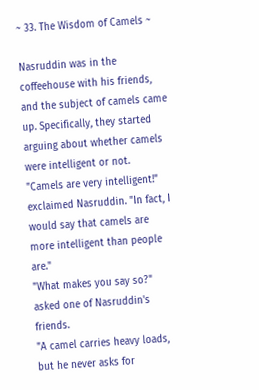~ 33. The Wisdom of Camels ~

Nasruddin was in the coffeehouse with his friends, and the subject of camels came up. Specifically, they started arguing about whether camels were intelligent or not.
"Camels are very intelligent!" exclaimed Nasruddin. "In fact, I would say that camels are more intelligent than people are."
"What makes you say so?" asked one of Nasruddin's friends.
"A camel carries heavy loads, but he never asks for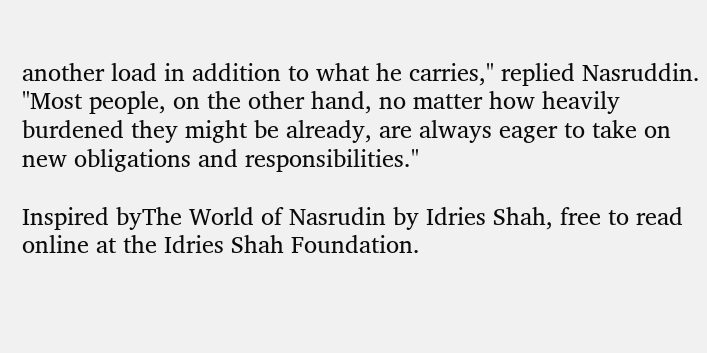another load in addition to what he carries," replied Nasruddin. "Most people, on the other hand, no matter how heavily burdened they might be already, are always eager to take on new obligations and responsibilities."

Inspired byThe World of Nasrudin by Idries Shah, free to read online at the Idries Shah Foundation.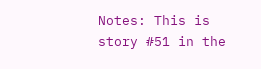Notes: This is story #51 in the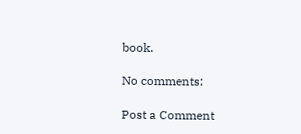book.

No comments:

Post a Comment